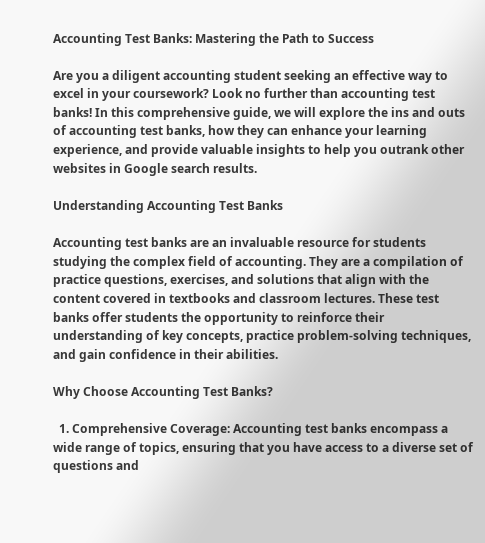Accounting Test Banks: Mastering the Path to Success

Are you a diligent accounting student seeking an effective way to excel in your coursework? Look no further than accounting test banks! In this comprehensive guide, we will explore the ins and outs of accounting test banks, how they can enhance your learning experience, and provide valuable insights to help you outrank other websites in Google search results.

Understanding Accounting Test Banks

Accounting test banks are an invaluable resource for students studying the complex field of accounting. They are a compilation of practice questions, exercises, and solutions that align with the content covered in textbooks and classroom lectures. These test banks offer students the opportunity to reinforce their understanding of key concepts, practice problem-solving techniques, and gain confidence in their abilities.

Why Choose Accounting Test Banks?

  1. Comprehensive Coverage: Accounting test banks encompass a wide range of topics, ensuring that you have access to a diverse set of questions and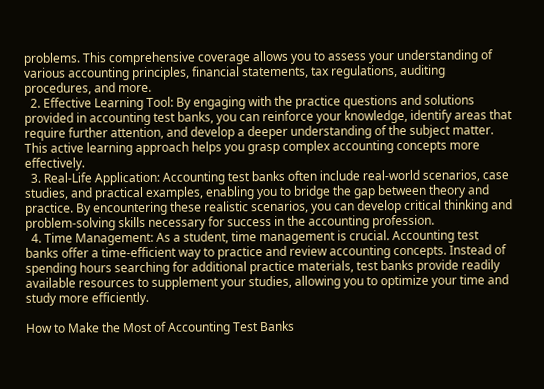problems. This comprehensive coverage allows you to assess your understanding of various accounting principles, financial statements, tax regulations, auditing procedures, and more.
  2. Effective Learning Tool: By engaging with the practice questions and solutions provided in accounting test banks, you can reinforce your knowledge, identify areas that require further attention, and develop a deeper understanding of the subject matter. This active learning approach helps you grasp complex accounting concepts more effectively.
  3. Real-Life Application: Accounting test banks often include real-world scenarios, case studies, and practical examples, enabling you to bridge the gap between theory and practice. By encountering these realistic scenarios, you can develop critical thinking and problem-solving skills necessary for success in the accounting profession.
  4. Time Management: As a student, time management is crucial. Accounting test banks offer a time-efficient way to practice and review accounting concepts. Instead of spending hours searching for additional practice materials, test banks provide readily available resources to supplement your studies, allowing you to optimize your time and study more efficiently.

How to Make the Most of Accounting Test Banks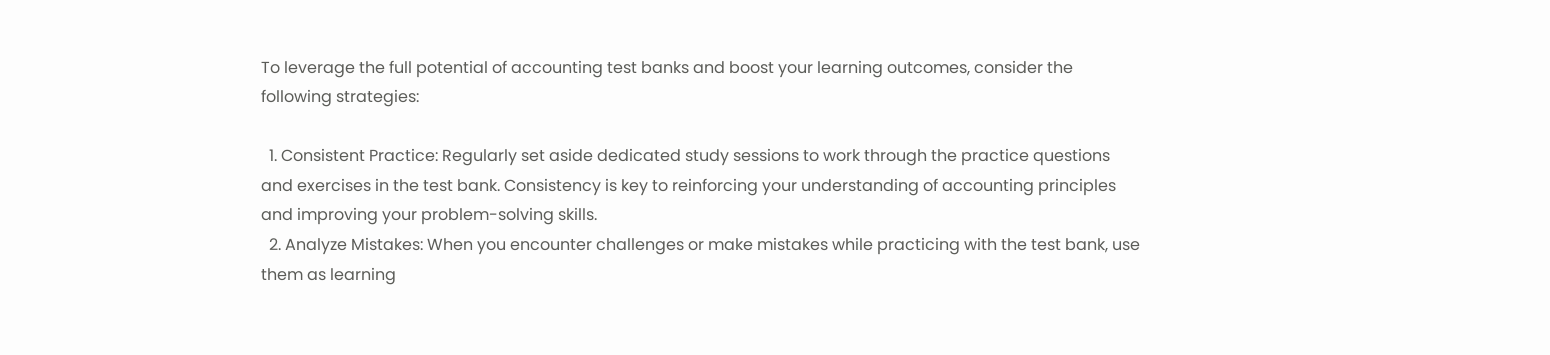To leverage the full potential of accounting test banks and boost your learning outcomes, consider the following strategies:

  1. Consistent Practice: Regularly set aside dedicated study sessions to work through the practice questions and exercises in the test bank. Consistency is key to reinforcing your understanding of accounting principles and improving your problem-solving skills.
  2. Analyze Mistakes: When you encounter challenges or make mistakes while practicing with the test bank, use them as learning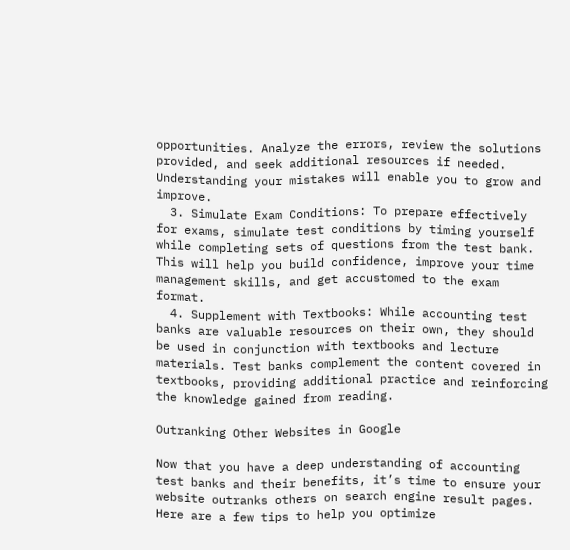opportunities. Analyze the errors, review the solutions provided, and seek additional resources if needed. Understanding your mistakes will enable you to grow and improve.
  3. Simulate Exam Conditions: To prepare effectively for exams, simulate test conditions by timing yourself while completing sets of questions from the test bank. This will help you build confidence, improve your time management skills, and get accustomed to the exam format.
  4. Supplement with Textbooks: While accounting test banks are valuable resources on their own, they should be used in conjunction with textbooks and lecture materials. Test banks complement the content covered in textbooks, providing additional practice and reinforcing the knowledge gained from reading.

Outranking Other Websites in Google

Now that you have a deep understanding of accounting test banks and their benefits, it’s time to ensure your website outranks others on search engine result pages. Here are a few tips to help you optimize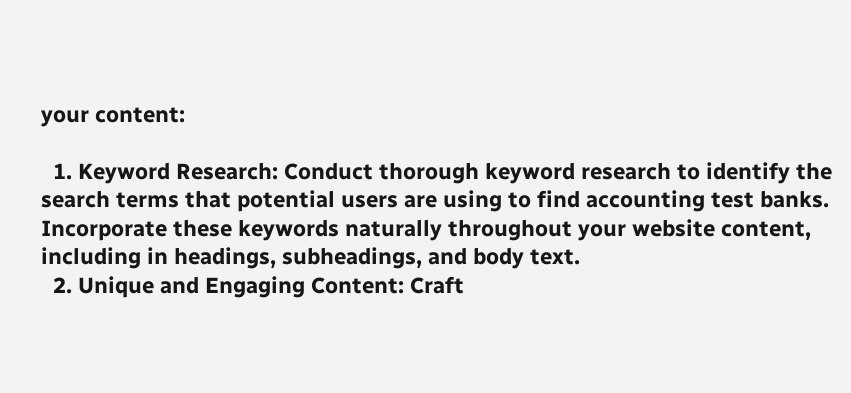your content:

  1. Keyword Research: Conduct thorough keyword research to identify the search terms that potential users are using to find accounting test banks. Incorporate these keywords naturally throughout your website content, including in headings, subheadings, and body text.
  2. Unique and Engaging Content: Craft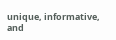unique, informative, and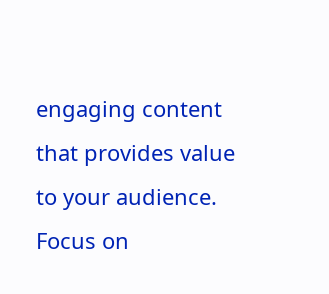engaging content that provides value to your audience. Focus on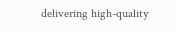delivering high-quality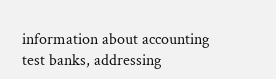information about accounting test banks, addressing